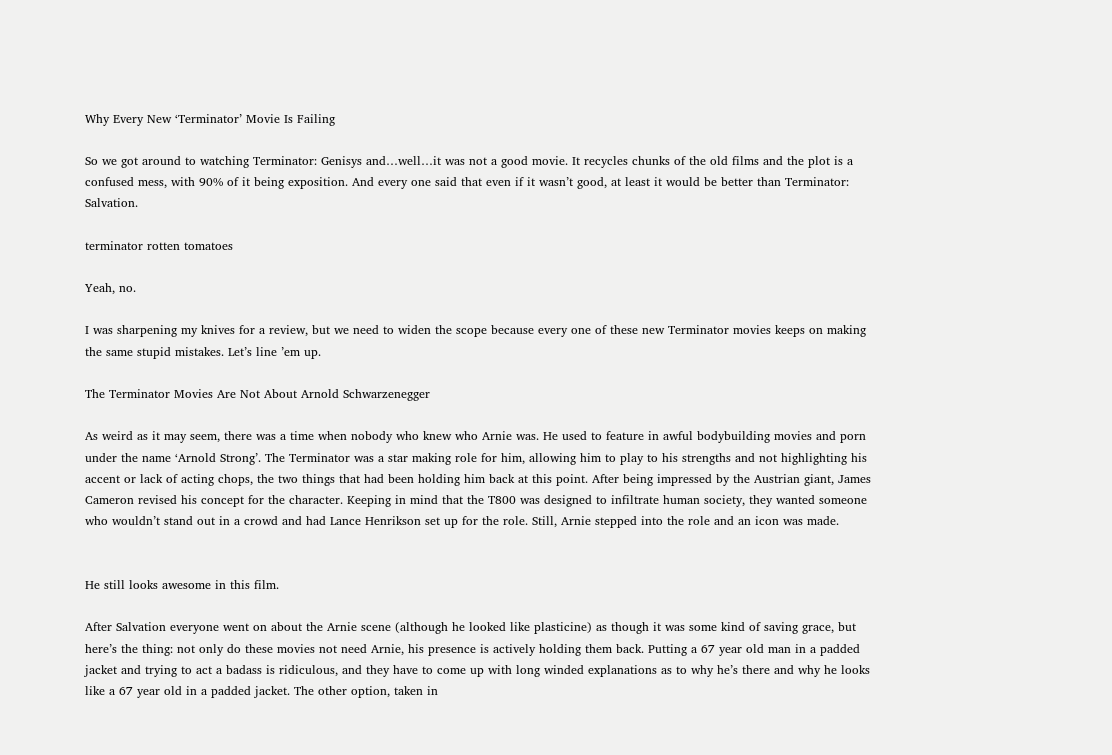Why Every New ‘Terminator’ Movie Is Failing

So we got around to watching Terminator: Genisys and…well…it was not a good movie. It recycles chunks of the old films and the plot is a confused mess, with 90% of it being exposition. And every one said that even if it wasn’t good, at least it would be better than Terminator: Salvation.

terminator rotten tomatoes

Yeah, no.

I was sharpening my knives for a review, but we need to widen the scope because every one of these new Terminator movies keeps on making the same stupid mistakes. Let’s line ’em up.

The Terminator Movies Are Not About Arnold Schwarzenegger

As weird as it may seem, there was a time when nobody who knew who Arnie was. He used to feature in awful bodybuilding movies and porn under the name ‘Arnold Strong’. The Terminator was a star making role for him, allowing him to play to his strengths and not highlighting his accent or lack of acting chops, the two things that had been holding him back at this point. After being impressed by the Austrian giant, James Cameron revised his concept for the character. Keeping in mind that the T800 was designed to infiltrate human society, they wanted someone who wouldn’t stand out in a crowd and had Lance Henrikson set up for the role. Still, Arnie stepped into the role and an icon was made.


He still looks awesome in this film.

After Salvation everyone went on about the Arnie scene (although he looked like plasticine) as though it was some kind of saving grace, but here’s the thing: not only do these movies not need Arnie, his presence is actively holding them back. Putting a 67 year old man in a padded jacket and trying to act a badass is ridiculous, and they have to come up with long winded explanations as to why he’s there and why he looks like a 67 year old in a padded jacket. The other option, taken in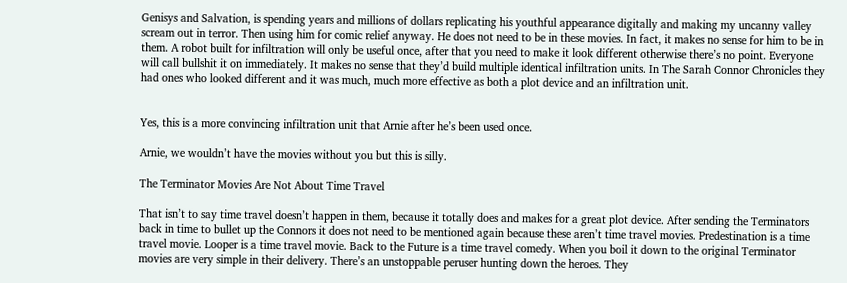Genisys and Salvation, is spending years and millions of dollars replicating his youthful appearance digitally and making my uncanny valley scream out in terror. Then using him for comic relief anyway. He does not need to be in these movies. In fact, it makes no sense for him to be in them. A robot built for infiltration will only be useful once, after that you need to make it look different otherwise there’s no point. Everyone will call bullshit it on immediately. It makes no sense that they’d build multiple identical infiltration units. In The Sarah Connor Chronicles they had ones who looked different and it was much, much more effective as both a plot device and an infiltration unit.


Yes, this is a more convincing infiltration unit that Arnie after he’s been used once.

Arnie, we wouldn’t have the movies without you but this is silly.

The Terminator Movies Are Not About Time Travel

That isn’t to say time travel doesn’t happen in them, because it totally does and makes for a great plot device. After sending the Terminators back in time to bullet up the Connors it does not need to be mentioned again because these aren’t time travel movies. Predestination is a time travel movie. Looper is a time travel movie. Back to the Future is a time travel comedy. When you boil it down to the original Terminator movies are very simple in their delivery. There’s an unstoppable peruser hunting down the heroes. They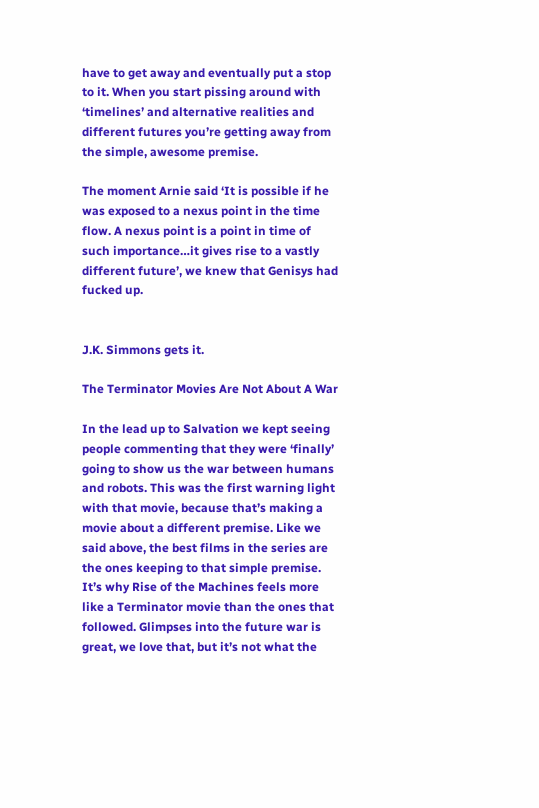have to get away and eventually put a stop to it. When you start pissing around with ‘timelines’ and alternative realities and different futures you’re getting away from the simple, awesome premise.

The moment Arnie said ‘It is possible if he was exposed to a nexus point in the time flow. A nexus point is a point in time of such importance…it gives rise to a vastly different future’, we knew that Genisys had fucked up.


J.K. Simmons gets it.

The Terminator Movies Are Not About A War

In the lead up to Salvation we kept seeing people commenting that they were ‘finally’ going to show us the war between humans and robots. This was the first warning light with that movie, because that’s making a movie about a different premise. Like we said above, the best films in the series are the ones keeping to that simple premise. It’s why Rise of the Machines feels more like a Terminator movie than the ones that followed. Glimpses into the future war is great, we love that, but it’s not what the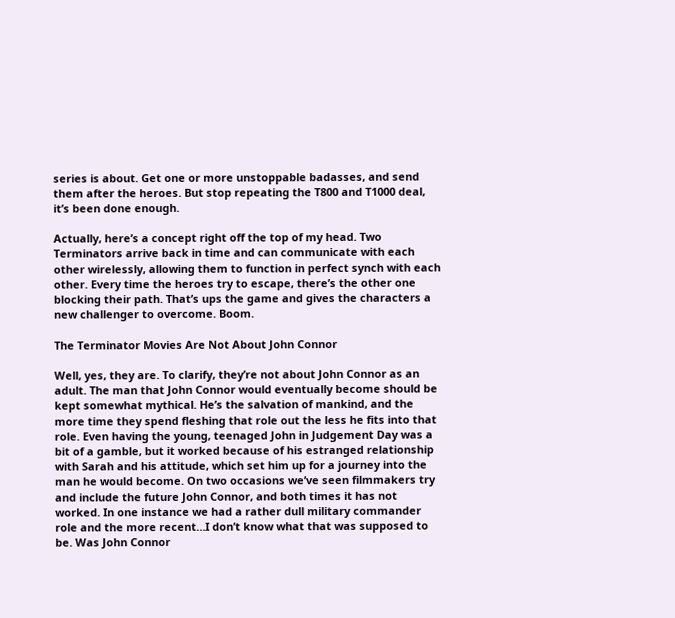series is about. Get one or more unstoppable badasses, and send them after the heroes. But stop repeating the T800 and T1000 deal, it’s been done enough.

Actually, here’s a concept right off the top of my head. Two Terminators arrive back in time and can communicate with each other wirelessly, allowing them to function in perfect synch with each other. Every time the heroes try to escape, there’s the other one blocking their path. That’s ups the game and gives the characters a new challenger to overcome. Boom.

The Terminator Movies Are Not About John Connor

Well, yes, they are. To clarify, they’re not about John Connor as an adult. The man that John Connor would eventually become should be kept somewhat mythical. He’s the salvation of mankind, and the more time they spend fleshing that role out the less he fits into that role. Even having the young, teenaged John in Judgement Day was a bit of a gamble, but it worked because of his estranged relationship with Sarah and his attitude, which set him up for a journey into the man he would become. On two occasions we’ve seen filmmakers try and include the future John Connor, and both times it has not worked. In one instance we had a rather dull military commander role and the more recent…I don’t know what that was supposed to be. Was John Connor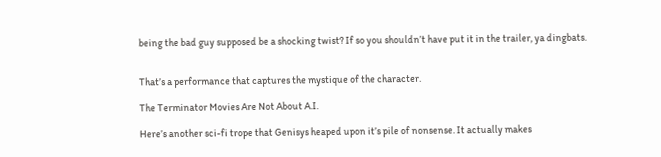being the bad guy supposed be a shocking twist? If so you shouldn’t have put it in the trailer, ya dingbats.


That’s a performance that captures the mystique of the character.

The Terminator Movies Are Not About A.I.

Here’s another sci-fi trope that Genisys heaped upon it’s pile of nonsense. It actually makes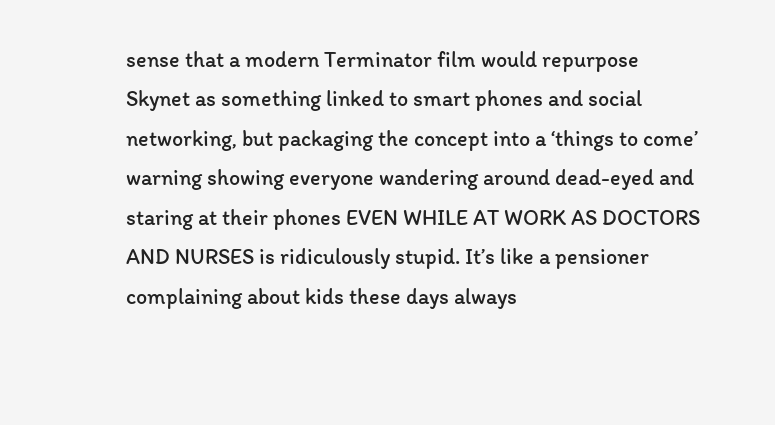sense that a modern Terminator film would repurpose Skynet as something linked to smart phones and social networking, but packaging the concept into a ‘things to come’ warning showing everyone wandering around dead-eyed and staring at their phones EVEN WHILE AT WORK AS DOCTORS AND NURSES is ridiculously stupid. It’s like a pensioner complaining about kids these days always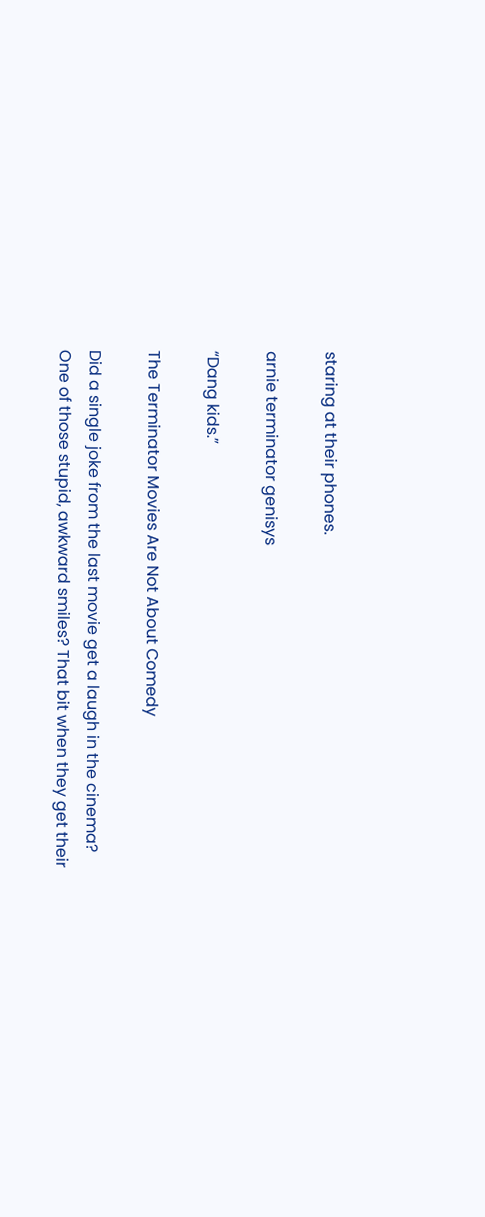staring at their phones.

arnie terminator genisys

“Dang kids.”

The Terminator Movies Are Not About Comedy

Did a single joke from the last movie get a laugh in the cinema? One of those stupid, awkward smiles? That bit when they get their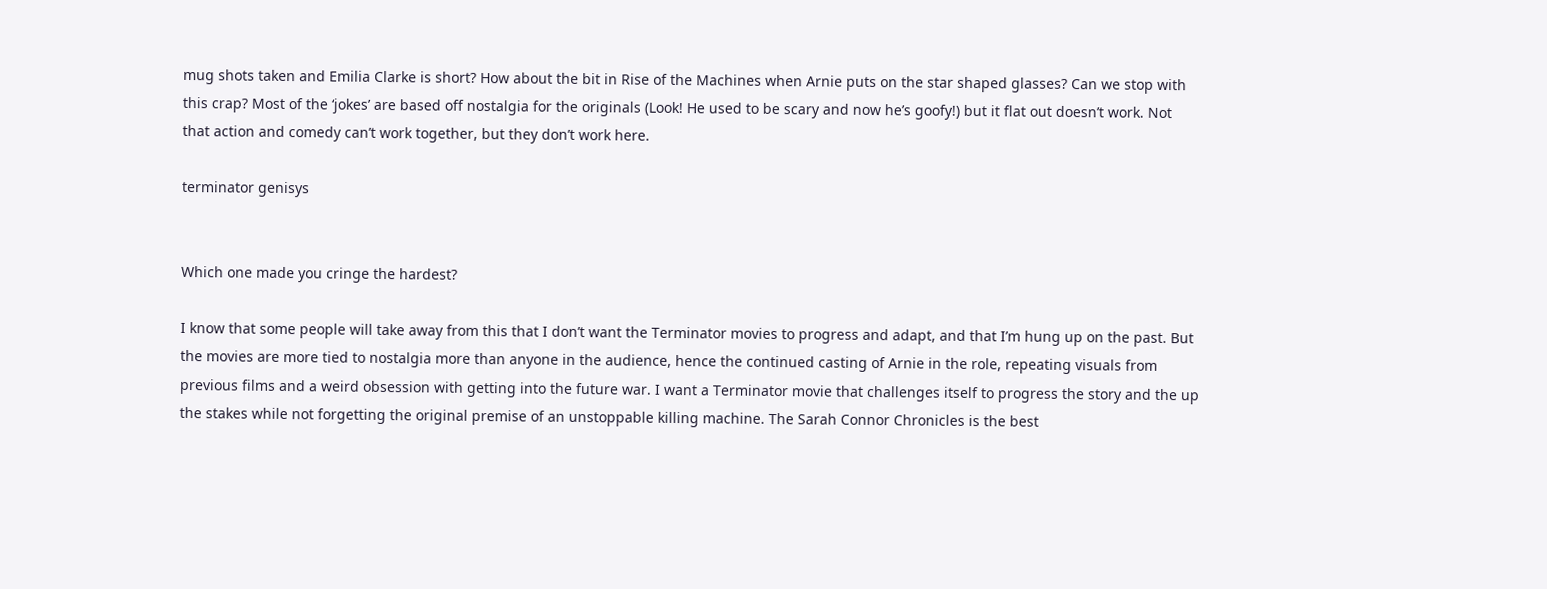mug shots taken and Emilia Clarke is short? How about the bit in Rise of the Machines when Arnie puts on the star shaped glasses? Can we stop with this crap? Most of the ‘jokes’ are based off nostalgia for the originals (Look! He used to be scary and now he’s goofy!) but it flat out doesn’t work. Not that action and comedy can’t work together, but they don’t work here.

terminator genisys


Which one made you cringe the hardest?

I know that some people will take away from this that I don’t want the Terminator movies to progress and adapt, and that I’m hung up on the past. But the movies are more tied to nostalgia more than anyone in the audience, hence the continued casting of Arnie in the role, repeating visuals from previous films and a weird obsession with getting into the future war. I want a Terminator movie that challenges itself to progress the story and the up the stakes while not forgetting the original premise of an unstoppable killing machine. The Sarah Connor Chronicles is the best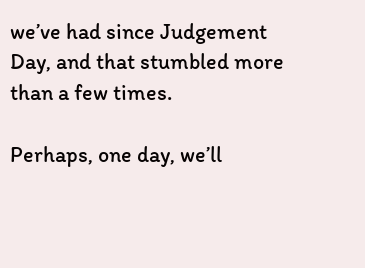we’ve had since Judgement Day, and that stumbled more than a few times.

Perhaps, one day, we’ll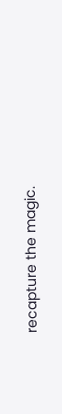recapture the magic.